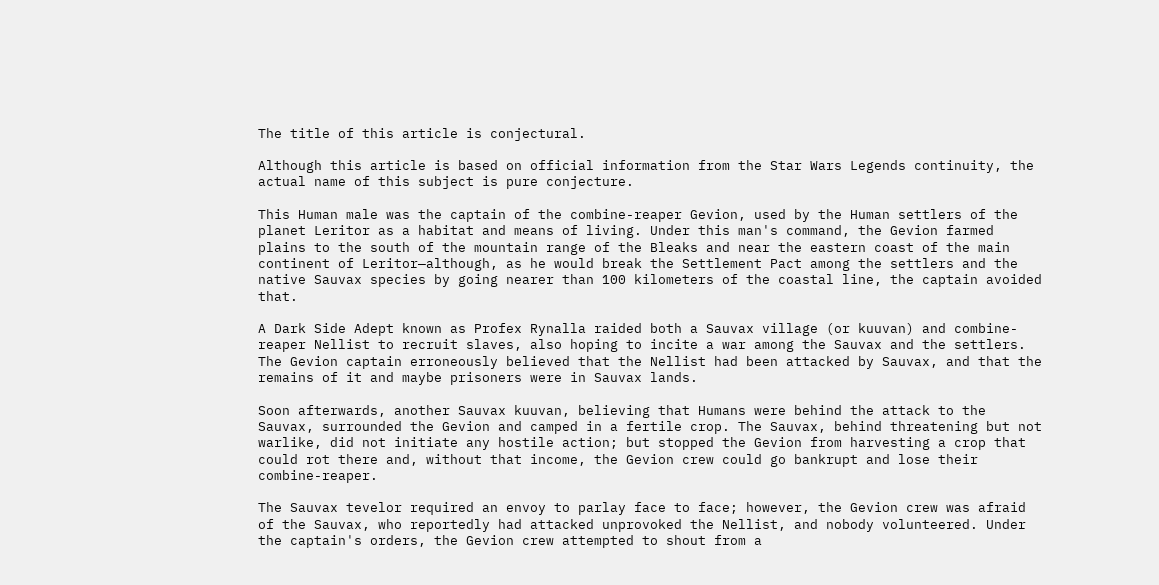The title of this article is conjectural.

Although this article is based on official information from the Star Wars Legends continuity, the actual name of this subject is pure conjecture.

This Human male was the captain of the combine-reaper Gevion, used by the Human settlers of the planet Leritor as a habitat and means of living. Under this man's command, the Gevion farmed plains to the south of the mountain range of the Bleaks and near the eastern coast of the main continent of Leritor—although, as he would break the Settlement Pact among the settlers and the native Sauvax species by going nearer than 100 kilometers of the coastal line, the captain avoided that.

A Dark Side Adept known as Profex Rynalla raided both a Sauvax village (or kuuvan) and combine-reaper Nellist to recruit slaves, also hoping to incite a war among the Sauvax and the settlers. The Gevion captain erroneously believed that the Nellist had been attacked by Sauvax, and that the remains of it and maybe prisoners were in Sauvax lands.

Soon afterwards, another Sauvax kuuvan, believing that Humans were behind the attack to the Sauvax, surrounded the Gevion and camped in a fertile crop. The Sauvax, behind threatening but not warlike, did not initiate any hostile action; but stopped the Gevion from harvesting a crop that could rot there and, without that income, the Gevion crew could go bankrupt and lose their combine-reaper.

The Sauvax tevelor required an envoy to parlay face to face; however, the Gevion crew was afraid of the Sauvax, who reportedly had attacked unprovoked the Nellist, and nobody volunteered. Under the captain's orders, the Gevion crew attempted to shout from a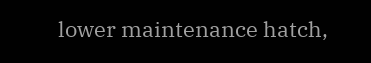lower maintenance hatch,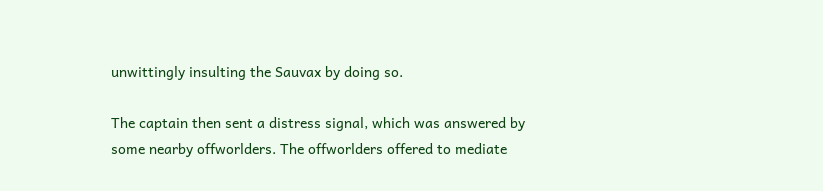unwittingly insulting the Sauvax by doing so.

The captain then sent a distress signal, which was answered by some nearby offworlders. The offworlders offered to mediate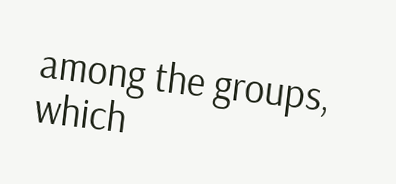among the groups, which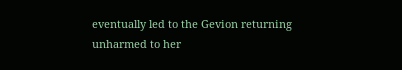eventually led to the Gevion returning unharmed to her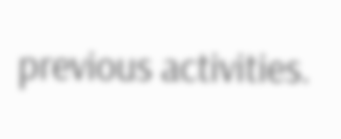previous activities.